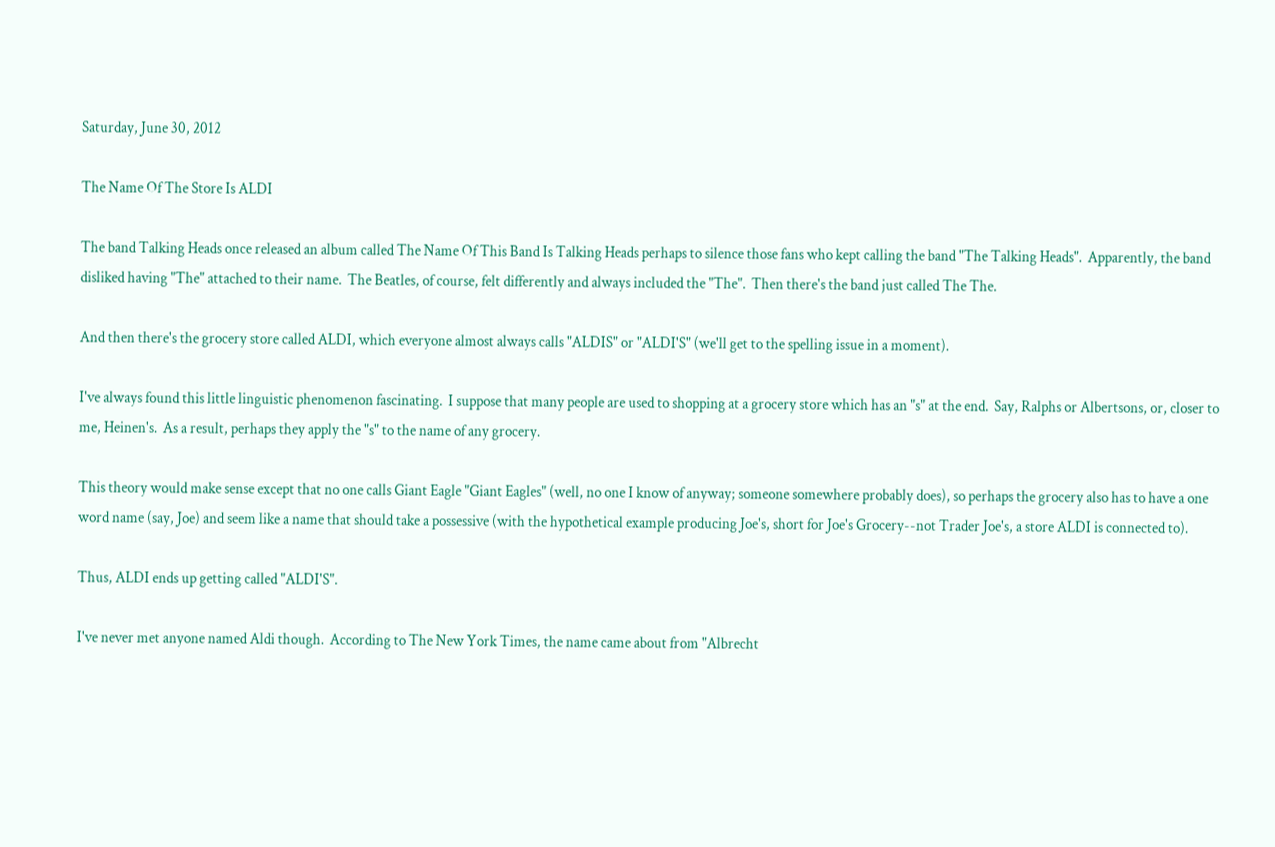Saturday, June 30, 2012

The Name Of The Store Is ALDI

The band Talking Heads once released an album called The Name Of This Band Is Talking Heads perhaps to silence those fans who kept calling the band "The Talking Heads".  Apparently, the band disliked having "The" attached to their name.  The Beatles, of course, felt differently and always included the "The".  Then there's the band just called The The.

And then there's the grocery store called ALDI, which everyone almost always calls "ALDIS" or "ALDI'S" (we'll get to the spelling issue in a moment).

I've always found this little linguistic phenomenon fascinating.  I suppose that many people are used to shopping at a grocery store which has an "s" at the end.  Say, Ralphs or Albertsons, or, closer to me, Heinen's.  As a result, perhaps they apply the "s" to the name of any grocery.

This theory would make sense except that no one calls Giant Eagle "Giant Eagles" (well, no one I know of anyway; someone somewhere probably does), so perhaps the grocery also has to have a one word name (say, Joe) and seem like a name that should take a possessive (with the hypothetical example producing Joe's, short for Joe's Grocery--not Trader Joe's, a store ALDI is connected to).

Thus, ALDI ends up getting called "ALDI'S".

I've never met anyone named Aldi though.  According to The New York Times, the name came about from "Albrecht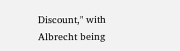Discount," with Albrecht being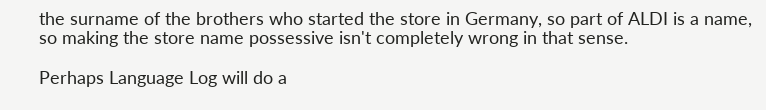the surname of the brothers who started the store in Germany, so part of ALDI is a name, so making the store name possessive isn't completely wrong in that sense.

Perhaps Language Log will do a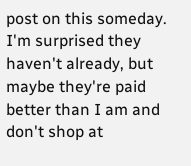post on this someday.  I'm surprised they haven't already, but maybe they're paid better than I am and don't shop at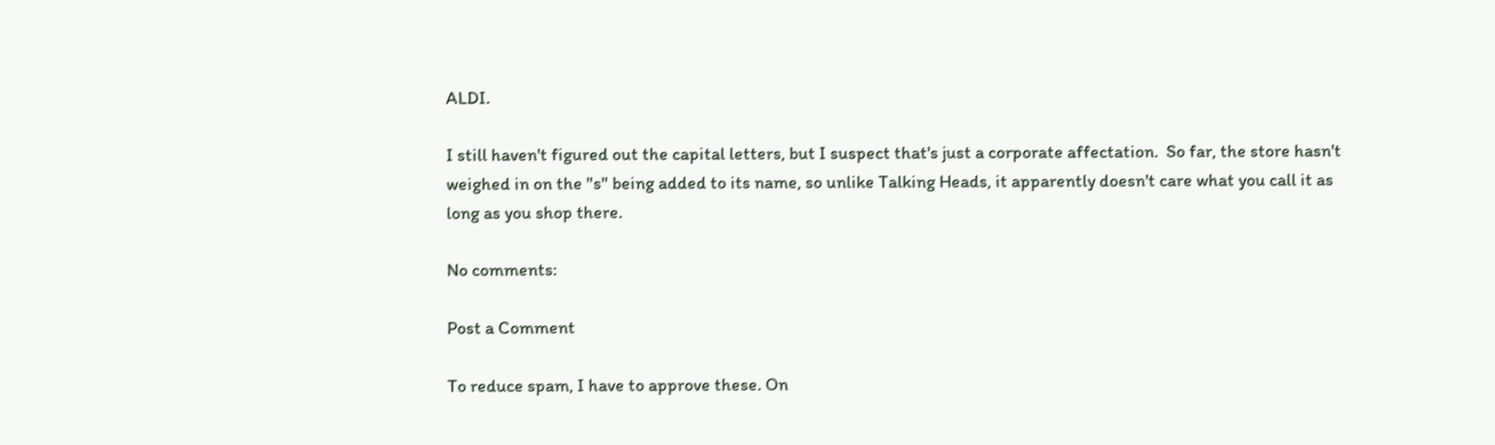ALDI.

I still haven't figured out the capital letters, but I suspect that's just a corporate affectation.  So far, the store hasn't weighed in on the "s" being added to its name, so unlike Talking Heads, it apparently doesn't care what you call it as long as you shop there.

No comments:

Post a Comment

To reduce spam, I have to approve these. On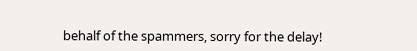behalf of the spammers, sorry for the delay!